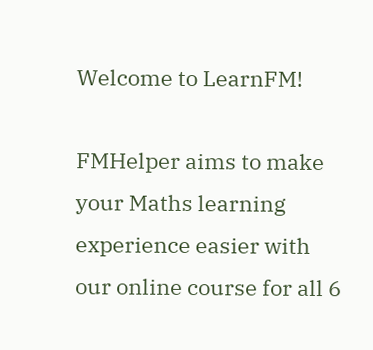Welcome to LearnFM!

FMHelper aims to make your Maths learning experience easier with our online course for all 6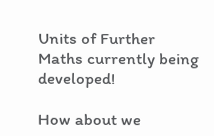Units of Further Maths currently being developed!

How about we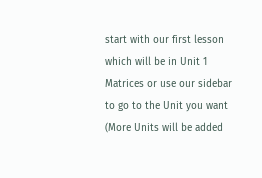start with our first lesson which will be in Unit 1 Matrices or use our sidebar to go to the Unit you want (More Units will be added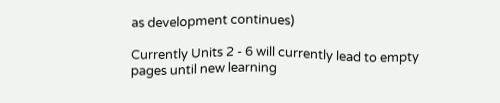as development continues)

Currently Units 2 - 6 will currently lead to empty pages until new learning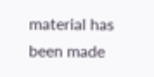material has been made